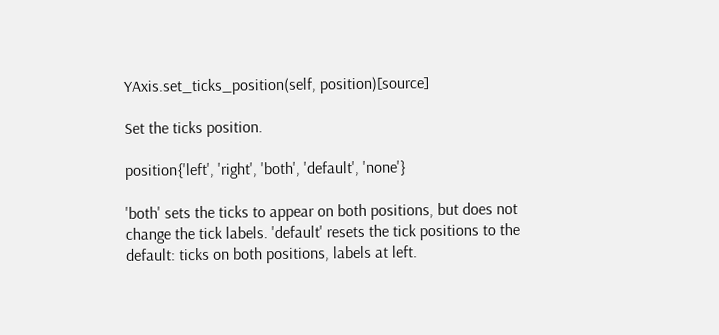YAxis.set_ticks_position(self, position)[source]

Set the ticks position.

position{'left', 'right', 'both', 'default', 'none'}

'both' sets the ticks to appear on both positions, but does not change the tick labels. 'default' resets the tick positions to the default: ticks on both positions, labels at left.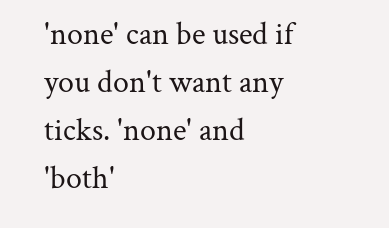'none' can be used if you don't want any ticks. 'none' and 'both'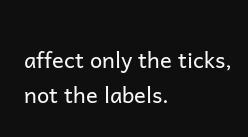affect only the ticks, not the labels.